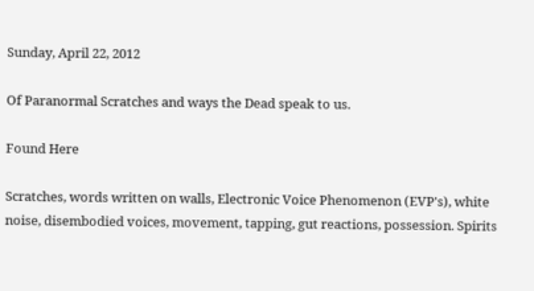Sunday, April 22, 2012

Of Paranormal Scratches and ways the Dead speak to us.

Found Here

Scratches, words written on walls, Electronic Voice Phenomenon (EVP's), white noise, disembodied voices, movement, tapping, gut reactions, possession. Spirits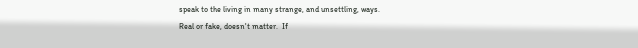speak to the living in many strange, and unsettling, ways.
Real or fake, doesn't matter.  If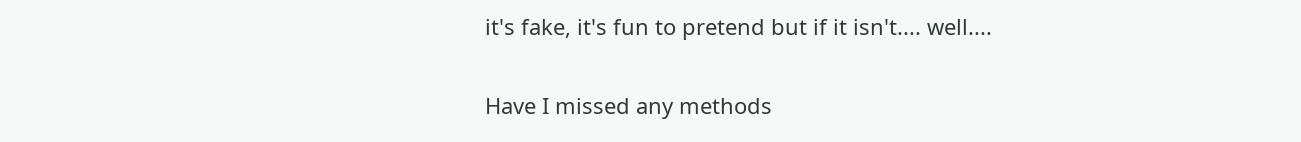it's fake, it's fun to pretend but if it isn't.... well....

Have I missed any methods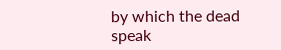by which the dead speak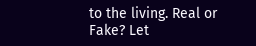to the living. Real or Fake? Let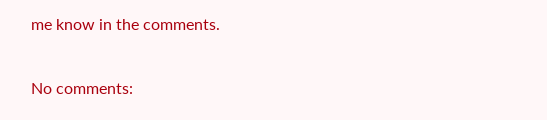me know in the comments.

No comments: